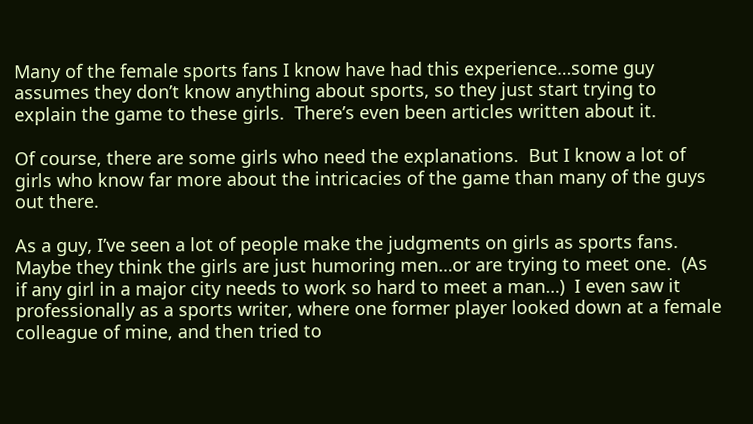Many of the female sports fans I know have had this experience…some guy assumes they don’t know anything about sports, so they just start trying to explain the game to these girls.  There’s even been articles written about it.

Of course, there are some girls who need the explanations.  But I know a lot of girls who know far more about the intricacies of the game than many of the guys out there.

As a guy, I’ve seen a lot of people make the judgments on girls as sports fans.  Maybe they think the girls are just humoring men…or are trying to meet one.  (As if any girl in a major city needs to work so hard to meet a man…)  I even saw it professionally as a sports writer, where one former player looked down at a female colleague of mine, and then tried to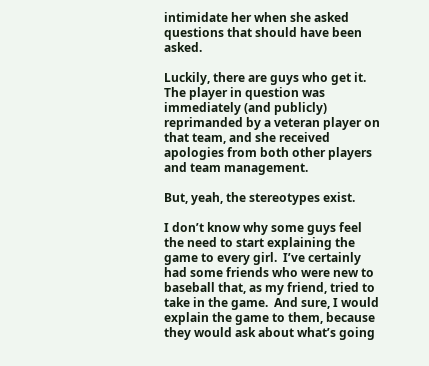intimidate her when she asked questions that should have been asked.

Luckily, there are guys who get it.  The player in question was immediately (and publicly) reprimanded by a veteran player on that team, and she received apologies from both other players and team management.

But, yeah, the stereotypes exist.

I don’t know why some guys feel the need to start explaining the game to every girl.  I’ve certainly had some friends who were new to baseball that, as my friend, tried to take in the game.  And sure, I would explain the game to them, because they would ask about what’s going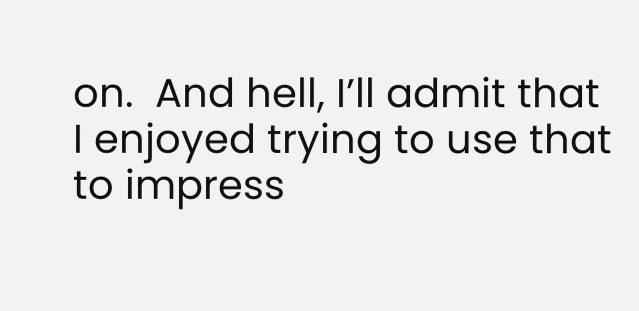on.  And hell, I’ll admit that I enjoyed trying to use that to impress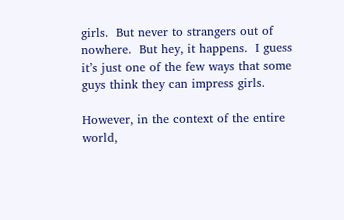girls.  But never to strangers out of nowhere.  But hey, it happens.  I guess it’s just one of the few ways that some guys think they can impress girls.

However, in the context of the entire world,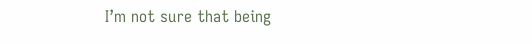I’m not sure that being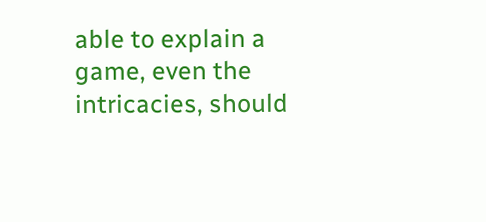able to explain a game, even the intricacies, should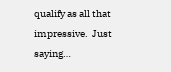qualify as all that impressive.  Just saying…